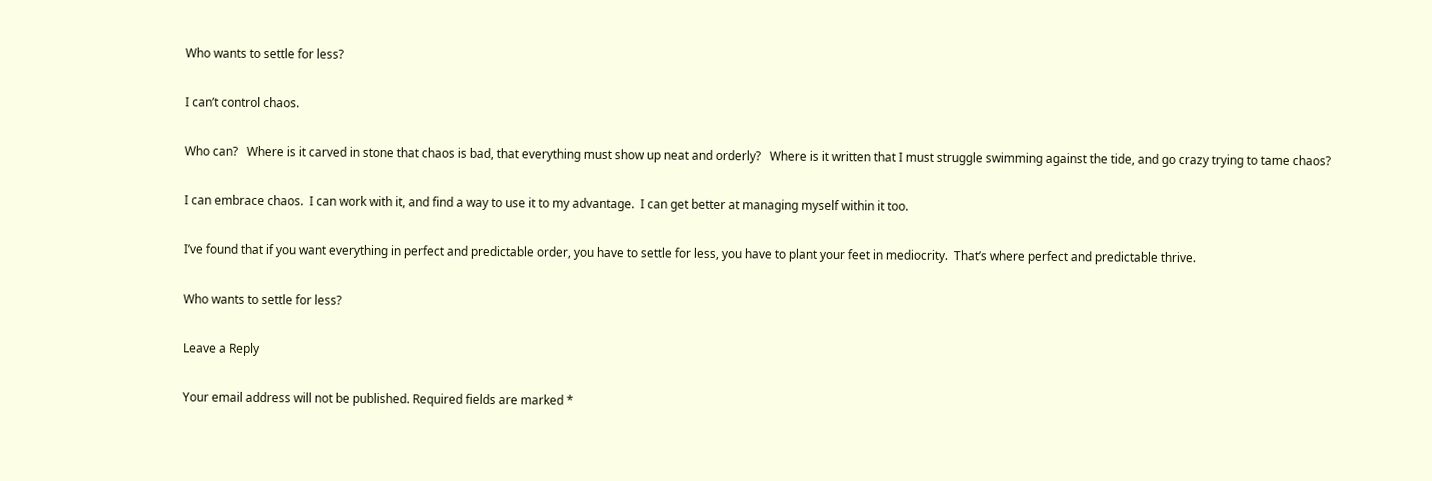Who wants to settle for less?

I can’t control chaos.

Who can?   Where is it carved in stone that chaos is bad, that everything must show up neat and orderly?   Where is it written that I must struggle swimming against the tide, and go crazy trying to tame chaos?

I can embrace chaos.  I can work with it, and find a way to use it to my advantage.  I can get better at managing myself within it too.

I’ve found that if you want everything in perfect and predictable order, you have to settle for less, you have to plant your feet in mediocrity.  That’s where perfect and predictable thrive.

Who wants to settle for less?

Leave a Reply

Your email address will not be published. Required fields are marked *